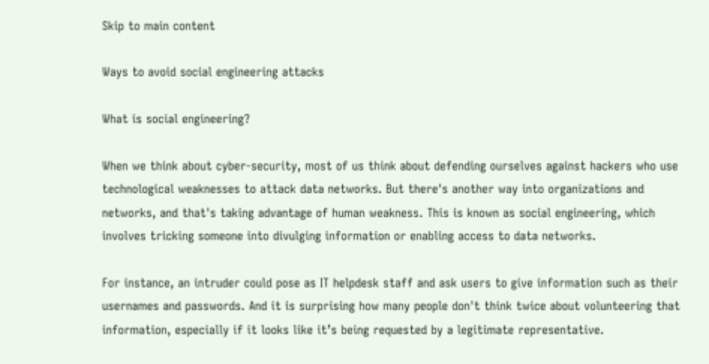Skip to main content

Ways to avoid social engineering attacks

What is social engineering?

When we think about cyber-security, most of us think about defending ourselves against hackers who use technological weaknesses to attack data networks. But there's another way into organizations and networks, and that's taking advantage of human weakness. This is known as social engineering, which involves tricking someone into divulging information or enabling access to data networks.

For instance, an intruder could pose as IT helpdesk staff and ask users to give information such as their usernames and passwords. And it is surprising how many people don't think twice about volunteering that information, especially if it looks like it’s being requested by a legitimate representative.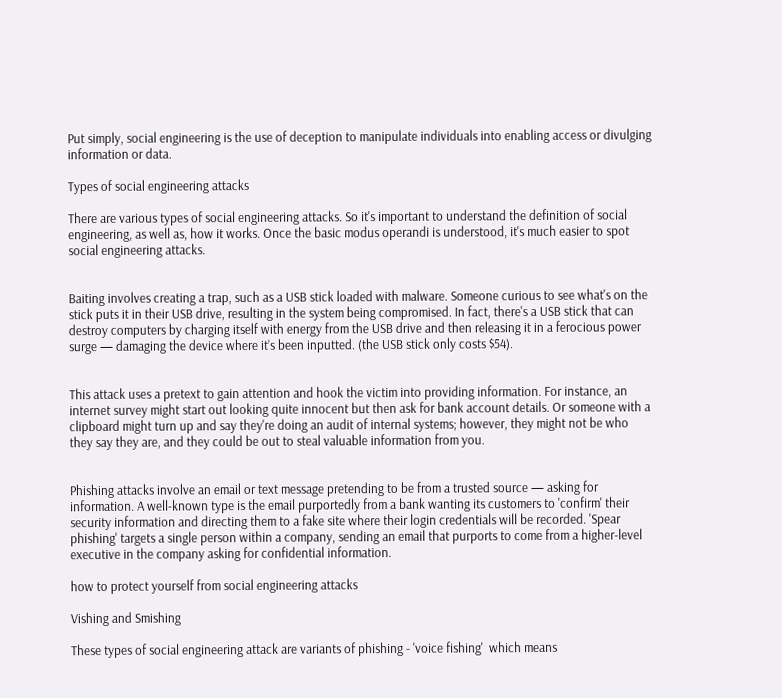Put simply, social engineering is the use of deception to manipulate individuals into enabling access or divulging information or data.

Types of social engineering attacks

There are various types of social engineering attacks. So it's important to understand the definition of social engineering, as well as, how it works. Once the basic modus operandi is understood, it's much easier to spot social engineering attacks.


Baiting involves creating a trap, such as a USB stick loaded with malware. Someone curious to see what's on the stick puts it in their USB drive, resulting in the system being compromised. In fact, there's a USB stick that can destroy computers by charging itself with energy from the USB drive and then releasing it in a ferocious power surge — damaging the device where it’s been inputted. (the USB stick only costs $54).


This attack uses a pretext to gain attention and hook the victim into providing information. For instance, an internet survey might start out looking quite innocent but then ask for bank account details. Or someone with a clipboard might turn up and say they're doing an audit of internal systems; however, they might not be who they say they are, and they could be out to steal valuable information from you.


Phishing attacks involve an email or text message pretending to be from a trusted source — asking for information. A well-known type is the email purportedly from a bank wanting its customers to 'confirm' their security information and directing them to a fake site where their login credentials will be recorded. 'Spear phishing' targets a single person within a company, sending an email that purports to come from a higher-level executive in the company asking for confidential information.

how to protect yourself from social engineering attacks

Vishing and Smishing

These types of social engineering attack are variants of phishing - 'voice fishing'  which means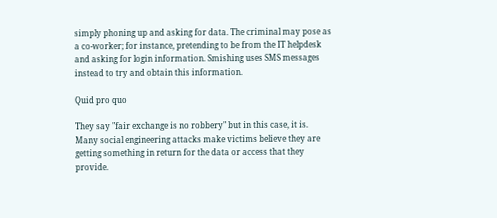simply phoning up and asking for data. The criminal may pose as a co-worker; for instance, pretending to be from the IT helpdesk and asking for login information. Smishing uses SMS messages instead to try and obtain this information.

Quid pro quo

They say "fair exchange is no robbery" but in this case, it is. Many social engineering attacks make victims believe they are getting something in return for the data or access that they provide.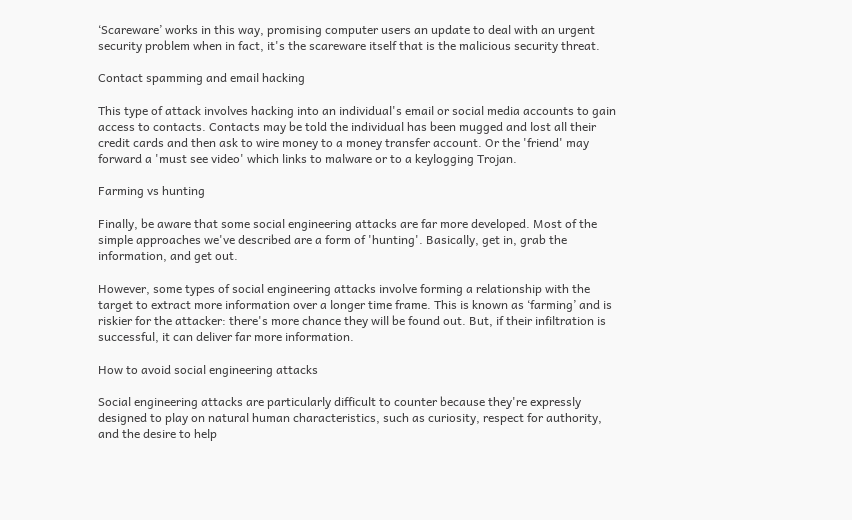‘Scareware’ works in this way, promising computer users an update to deal with an urgent security problem when in fact, it's the scareware itself that is the malicious security threat.

Contact spamming and email hacking

This type of attack involves hacking into an individual's email or social media accounts to gain access to contacts. Contacts may be told the individual has been mugged and lost all their credit cards and then ask to wire money to a money transfer account. Or the 'friend' may forward a 'must see video' which links to malware or to a keylogging Trojan.

Farming vs hunting

Finally, be aware that some social engineering attacks are far more developed. Most of the simple approaches we've described are a form of 'hunting'. Basically, get in, grab the information, and get out.

However, some types of social engineering attacks involve forming a relationship with the target to extract more information over a longer time frame. This is known as ‘farming’ and is riskier for the attacker: there's more chance they will be found out. But, if their infiltration is successful, it can deliver far more information.

How to avoid social engineering attacks

Social engineering attacks are particularly difficult to counter because they're expressly designed to play on natural human characteristics, such as curiosity, respect for authority, and the desire to help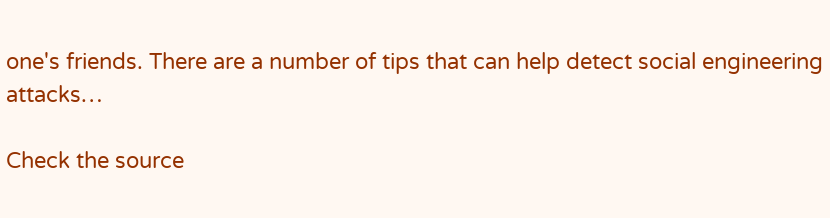one's friends. There are a number of tips that can help detect social engineering attacks…

Check the source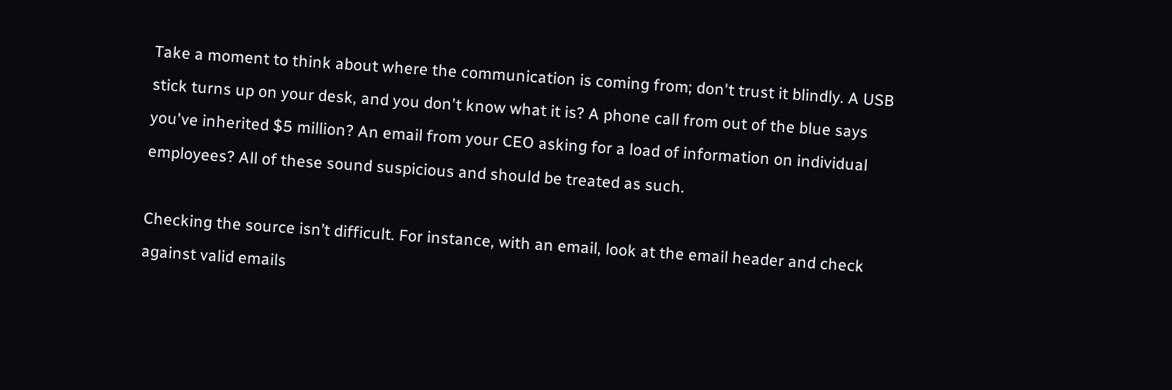Take a moment to think about where the communication is coming from; don't trust it blindly. A USB stick turns up on your desk, and you don't know what it is? A phone call from out of the blue says you've inherited $5 million? An email from your CEO asking for a load of information on individual employees? All of these sound suspicious and should be treated as such.

Checking the source isn’t difficult. For instance, with an email, look at the email header and check against valid emails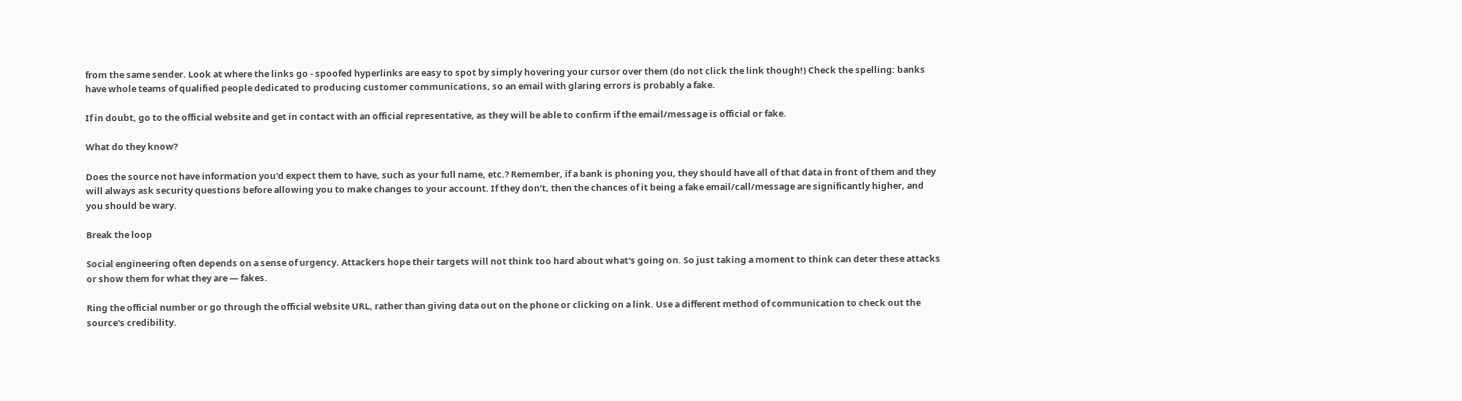from the same sender. Look at where the links go - spoofed hyperlinks are easy to spot by simply hovering your cursor over them (do not click the link though!) Check the spelling: banks have whole teams of qualified people dedicated to producing customer communications, so an email with glaring errors is probably a fake.

If in doubt, go to the official website and get in contact with an official representative, as they will be able to confirm if the email/message is official or fake.

What do they know?

Does the source not have information you'd expect them to have, such as your full name, etc.? Remember, if a bank is phoning you, they should have all of that data in front of them and they will always ask security questions before allowing you to make changes to your account. If they don’t, then the chances of it being a fake email/call/message are significantly higher, and you should be wary.

Break the loop

Social engineering often depends on a sense of urgency. Attackers hope their targets will not think too hard about what's going on. So just taking a moment to think can deter these attacks or show them for what they are — fakes.

Ring the official number or go through the official website URL, rather than giving data out on the phone or clicking on a link. Use a different method of communication to check out the source's credibility.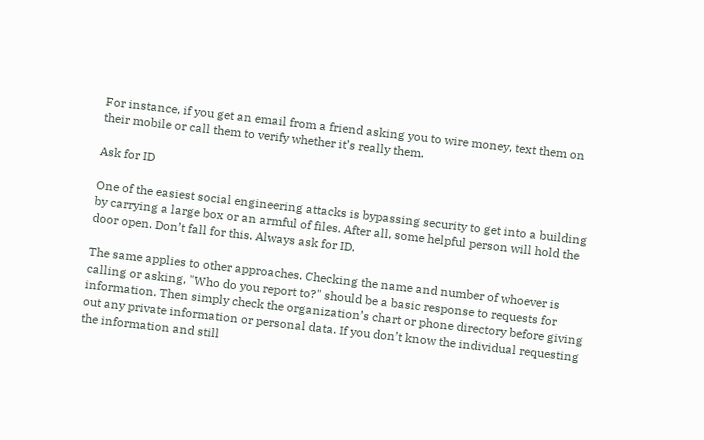For instance, if you get an email from a friend asking you to wire money, text them on their mobile or call them to verify whether it’s really them.

Ask for ID

One of the easiest social engineering attacks is bypassing security to get into a building by carrying a large box or an armful of files. After all, some helpful person will hold the door open. Don’t fall for this. Always ask for ID.

The same applies to other approaches. Checking the name and number of whoever is calling or asking, "Who do you report to?" should be a basic response to requests for information. Then simply check the organization’s chart or phone directory before giving out any private information or personal data. If you don’t know the individual requesting the information and still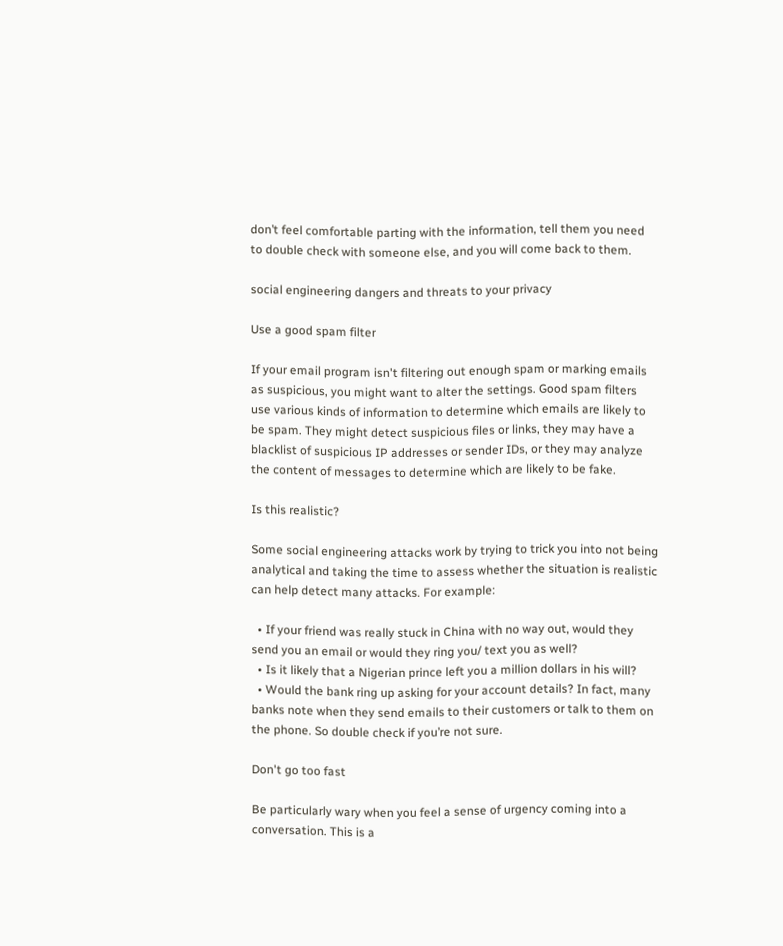don’t feel comfortable parting with the information, tell them you need to double check with someone else, and you will come back to them.

social engineering dangers and threats to your privacy

Use a good spam filter

If your email program isn't filtering out enough spam or marking emails as suspicious, you might want to alter the settings. Good spam filters use various kinds of information to determine which emails are likely to be spam. They might detect suspicious files or links, they may have a blacklist of suspicious IP addresses or sender IDs, or they may analyze the content of messages to determine which are likely to be fake.

Is this realistic?

Some social engineering attacks work by trying to trick you into not being analytical and taking the time to assess whether the situation is realistic can help detect many attacks. For example:

  • If your friend was really stuck in China with no way out, would they send you an email or would they ring you/ text you as well?
  • Is it likely that a Nigerian prince left you a million dollars in his will?
  • Would the bank ring up asking for your account details? In fact, many banks note when they send emails to their customers or talk to them on the phone. So double check if you’re not sure.

Don't go too fast

Be particularly wary when you feel a sense of urgency coming into a conversation. This is a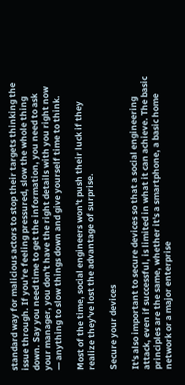standard way for malicious actors to stop their targets thinking the issue through. If you're feeling pressured, slow the whole thing down. Say you need time to get the information, you need to ask your manager, you don't have the right details with you right now — anything to slow things down and give yourself time to think.

Most of the time, social engineers won't push their luck if they realize they've lost the advantage of surprise.

Secure your devices

It's also important to secure devices so that a social engineering attack, even if successful, is limited in what it can achieve. The basic principles are the same, whether it's a smartphone, a basic home network or a major enterprise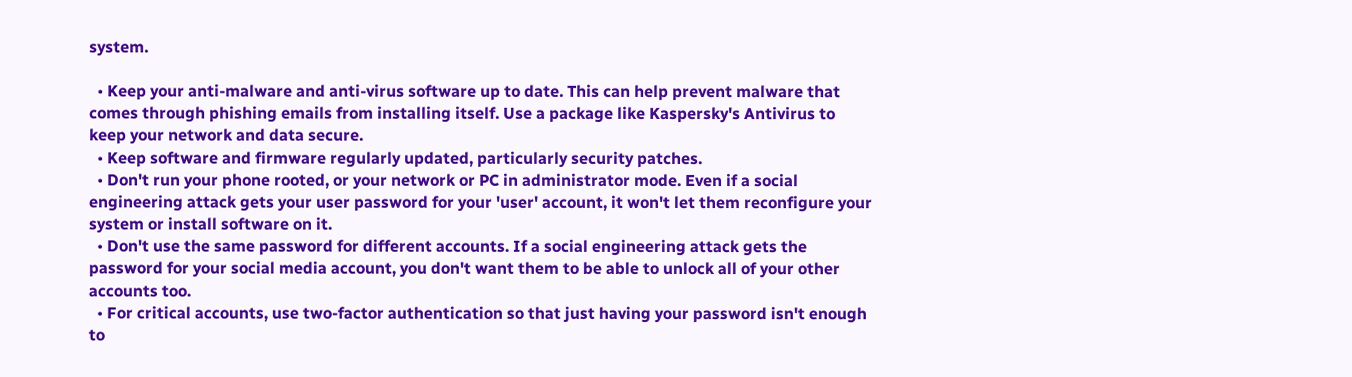system.

  • Keep your anti-malware and anti-virus software up to date. This can help prevent malware that comes through phishing emails from installing itself. Use a package like Kaspersky's Antivirus to keep your network and data secure.
  • Keep software and firmware regularly updated, particularly security patches.
  • Don't run your phone rooted, or your network or PC in administrator mode. Even if a social engineering attack gets your user password for your 'user' account, it won't let them reconfigure your system or install software on it.
  • Don't use the same password for different accounts. If a social engineering attack gets the password for your social media account, you don't want them to be able to unlock all of your other accounts too.
  • For critical accounts, use two-factor authentication so that just having your password isn't enough to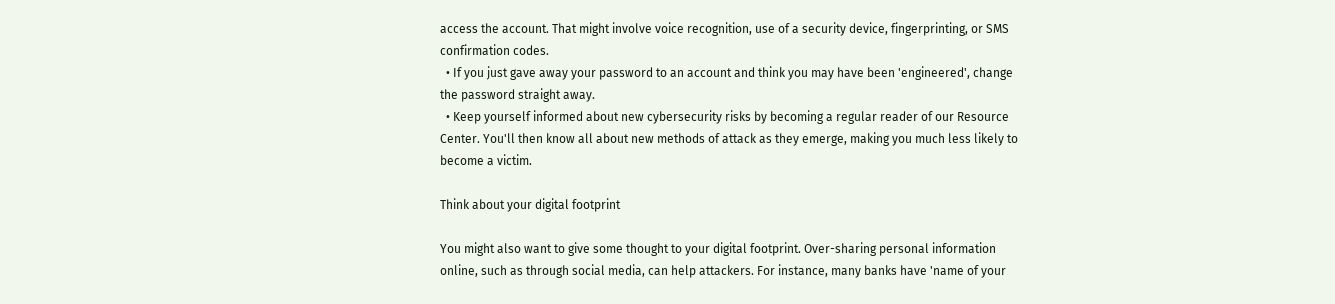access the account. That might involve voice recognition, use of a security device, fingerprinting, or SMS confirmation codes.
  • If you just gave away your password to an account and think you may have been 'engineered', change the password straight away.
  • Keep yourself informed about new cybersecurity risks by becoming a regular reader of our Resource Center. You'll then know all about new methods of attack as they emerge, making you much less likely to become a victim.

Think about your digital footprint

You might also want to give some thought to your digital footprint. Over-sharing personal information online, such as through social media, can help attackers. For instance, many banks have 'name of your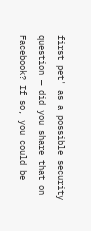first pet' as a possible security question — did you share that on Facebook? If so, you could be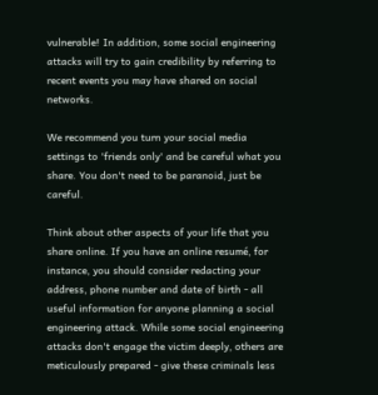vulnerable! In addition, some social engineering attacks will try to gain credibility by referring to recent events you may have shared on social networks.

We recommend you turn your social media settings to 'friends only' and be careful what you share. You don't need to be paranoid, just be careful.

Think about other aspects of your life that you share online. If you have an online resumé, for instance, you should consider redacting your address, phone number and date of birth - all useful information for anyone planning a social engineering attack. While some social engineering attacks don't engage the victim deeply, others are meticulously prepared - give these criminals less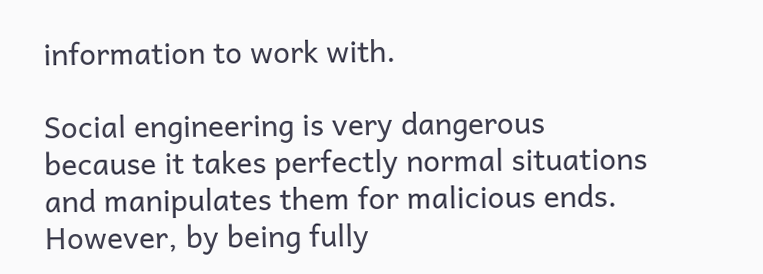information to work with.

Social engineering is very dangerous because it takes perfectly normal situations and manipulates them for malicious ends. However, by being fully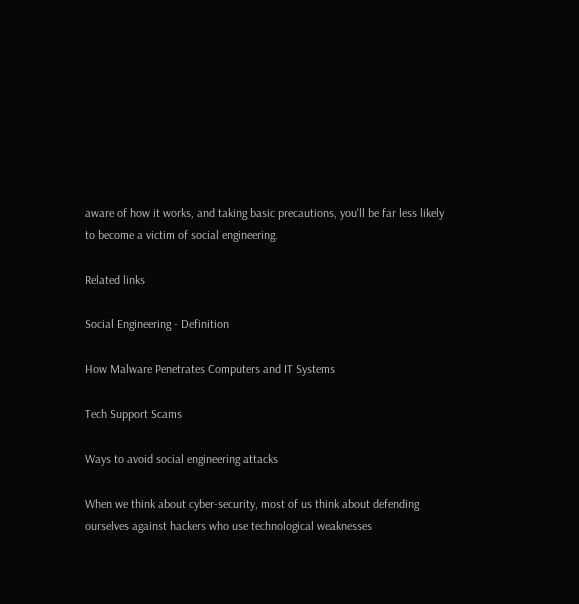aware of how it works, and taking basic precautions, you'll be far less likely to become a victim of social engineering.

Related links

Social Engineering - Definition

How Malware Penetrates Computers and IT Systems

Tech Support Scams

Ways to avoid social engineering attacks

When we think about cyber-security, most of us think about defending ourselves against hackers who use technological weaknesses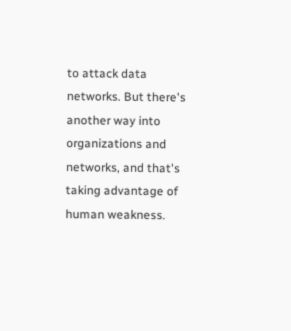to attack data networks. But there's another way into organizations and networks, and that's taking advantage of human weakness.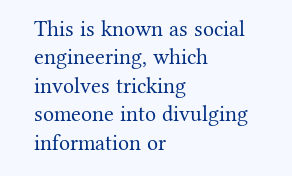This is known as social engineering, which involves tricking someone into divulging information or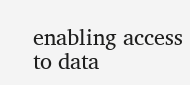enabling access to data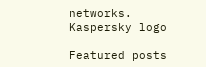networks.
Kaspersky logo

Featured posts